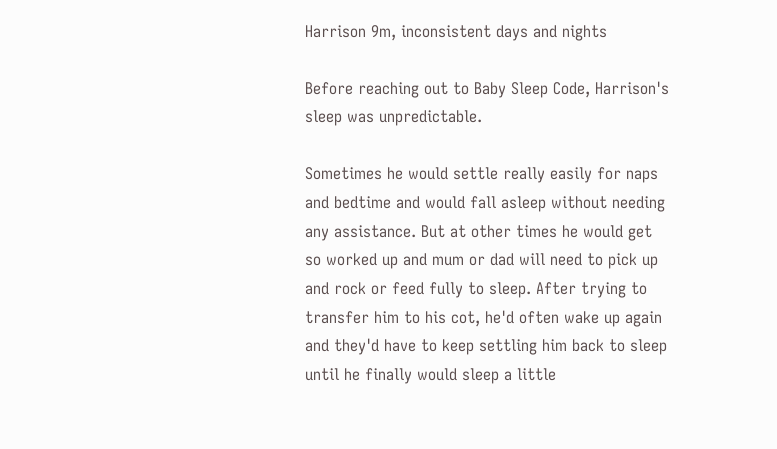Harrison 9m, inconsistent days and nights

Before reaching out to Baby Sleep Code, Harrison's sleep was unpredictable.

Sometimes he would settle really easily for naps and bedtime and would fall asleep without needing any assistance. But at other times he would get so worked up and mum or dad will need to pick up and rock or feed fully to sleep. After trying to transfer him to his cot, he'd often wake up again and they'd have to keep settling him back to sleep until he finally would sleep a little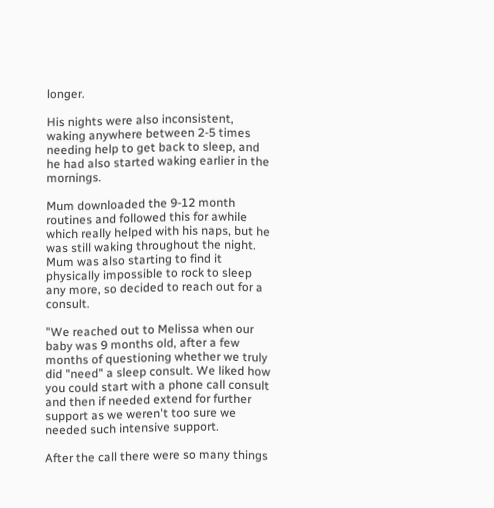longer.

His nights were also inconsistent, waking anywhere between 2-5 times needing help to get back to sleep, and he had also started waking earlier in the mornings.

Mum downloaded the 9-12 month routines and followed this for awhile which really helped with his naps, but he was still waking throughout the night. Mum was also starting to find it physically impossible to rock to sleep any more, so decided to reach out for a consult.

"We reached out to Melissa when our baby was 9 months old, after a few months of questioning whether we truly did "need" a sleep consult. We liked how you could start with a phone call consult and then if needed extend for further support as we weren't too sure we needed such intensive support.

After the call there were so many things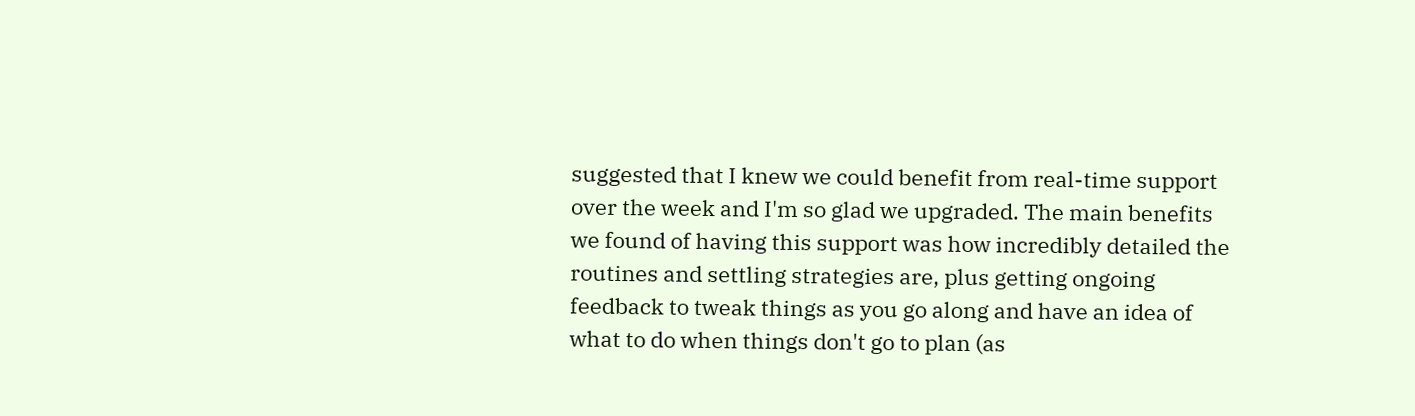suggested that I knew we could benefit from real-time support over the week and I'm so glad we upgraded. The main benefits we found of having this support was how incredibly detailed the routines and settling strategies are, plus getting ongoing feedback to tweak things as you go along and have an idea of what to do when things don't go to plan (as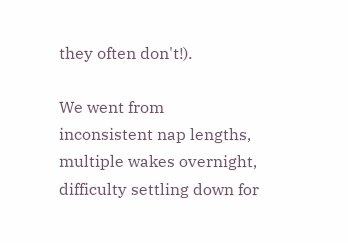they often don't!).

We went from inconsistent nap lengths, multiple wakes overnight, difficulty settling down for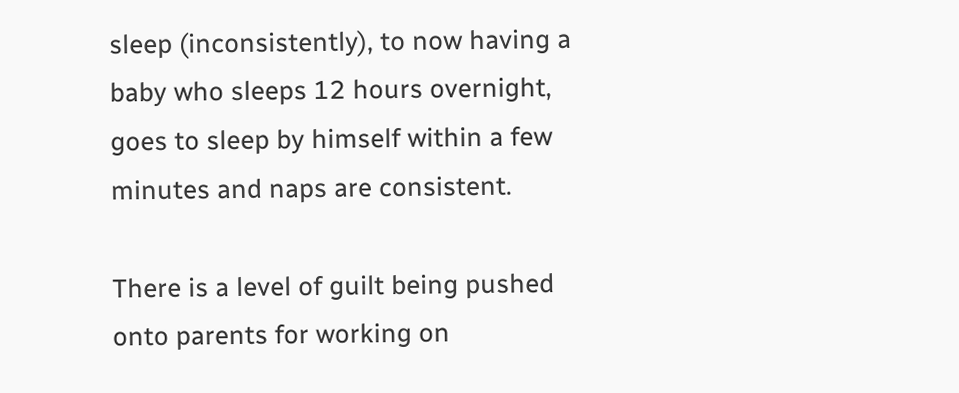sleep (inconsistently), to now having a baby who sleeps 12 hours overnight, goes to sleep by himself within a few minutes and naps are consistent.

There is a level of guilt being pushed onto parents for working on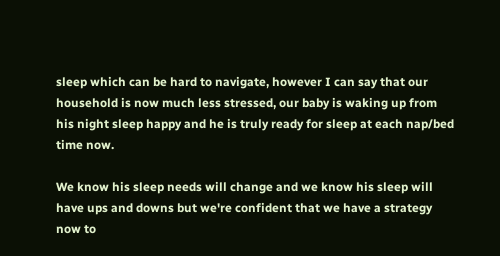sleep which can be hard to navigate, however I can say that our household is now much less stressed, our baby is waking up from his night sleep happy and he is truly ready for sleep at each nap/bed time now.

We know his sleep needs will change and we know his sleep will have ups and downs but we're confident that we have a strategy now to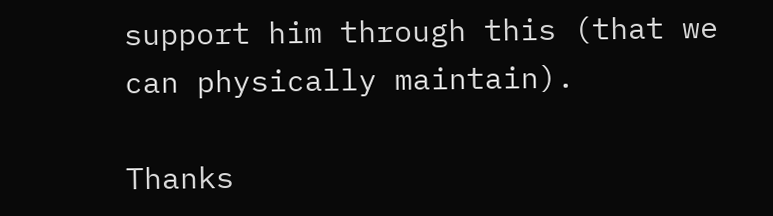support him through this (that we can physically maintain).

Thanks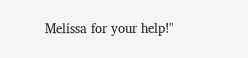Melissa for your help!"